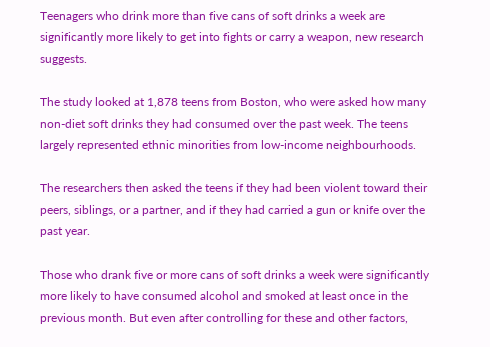Teenagers who drink more than five cans of soft drinks a week are significantly more likely to get into fights or carry a weapon, new research suggests.

The study looked at 1,878 teens from Boston, who were asked how many non-diet soft drinks they had consumed over the past week. The teens largely represented ethnic minorities from low-income neighbourhoods.

The researchers then asked the teens if they had been violent toward their peers, siblings, or a partner, and if they had carried a gun or knife over the past year.

Those who drank five or more cans of soft drinks a week were significantly more likely to have consumed alcohol and smoked at least once in the previous month. But even after controlling for these and other factors,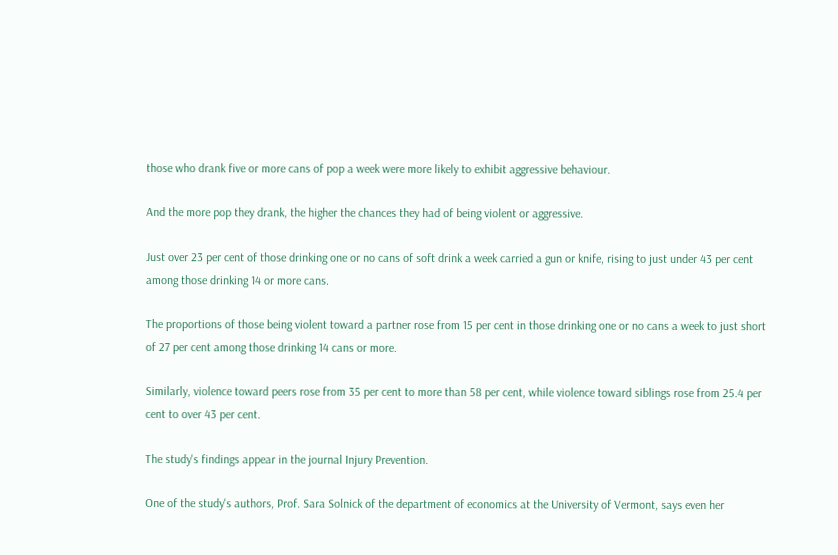those who drank five or more cans of pop a week were more likely to exhibit aggressive behaviour.

And the more pop they drank, the higher the chances they had of being violent or aggressive.

Just over 23 per cent of those drinking one or no cans of soft drink a week carried a gun or knife, rising to just under 43 per cent among those drinking 14 or more cans.

The proportions of those being violent toward a partner rose from 15 per cent in those drinking one or no cans a week to just short of 27 per cent among those drinking 14 cans or more.

Similarly, violence toward peers rose from 35 per cent to more than 58 per cent, while violence toward siblings rose from 25.4 per cent to over 43 per cent.

The study's findings appear in the journal Injury Prevention.

One of the study's authors, Prof. Sara Solnick of the department of economics at the University of Vermont, says even her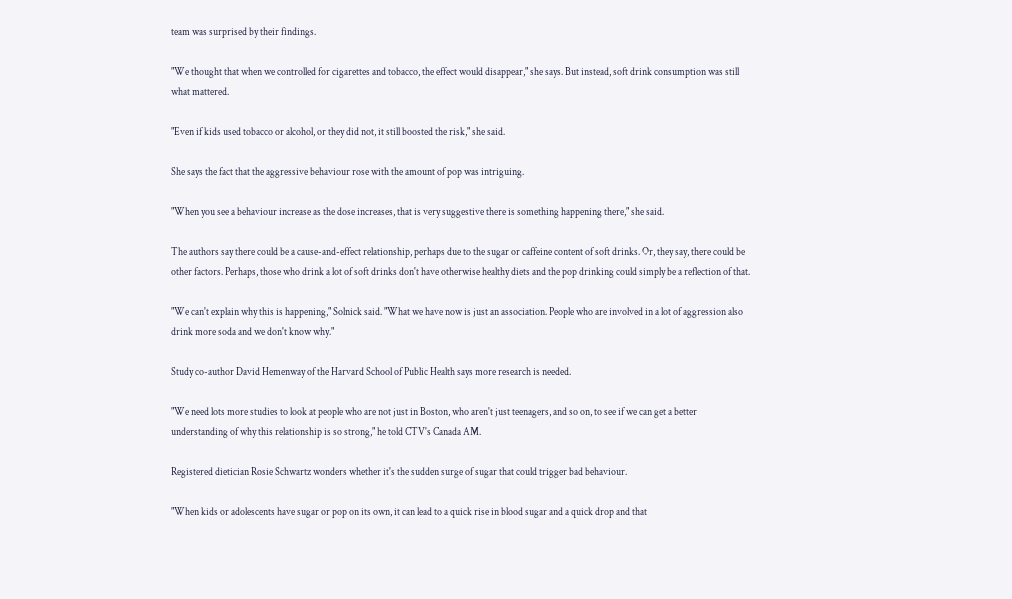team was surprised by their findings.

"We thought that when we controlled for cigarettes and tobacco, the effect would disappear," she says. But instead, soft drink consumption was still what mattered.

"Even if kids used tobacco or alcohol, or they did not, it still boosted the risk," she said.

She says the fact that the aggressive behaviour rose with the amount of pop was intriguing.

"When you see a behaviour increase as the dose increases, that is very suggestive there is something happening there," she said.

The authors say there could be a cause-and-effect relationship, perhaps due to the sugar or caffeine content of soft drinks. Or, they say, there could be other factors. Perhaps, those who drink a lot of soft drinks don't have otherwise healthy diets and the pop drinking could simply be a reflection of that.

"We can't explain why this is happening," Solnick said. "What we have now is just an association. People who are involved in a lot of aggression also drink more soda and we don't know why."

Study co-author David Hemenway of the Harvard School of Public Health says more research is needed.

"We need lots more studies to look at people who are not just in Boston, who aren't just teenagers, and so on, to see if we can get a better understanding of why this relationship is so strong," he told CTV's Canada AM.

Registered dietician Rosie Schwartz wonders whether it's the sudden surge of sugar that could trigger bad behaviour.

"When kids or adolescents have sugar or pop on its own, it can lead to a quick rise in blood sugar and a quick drop and that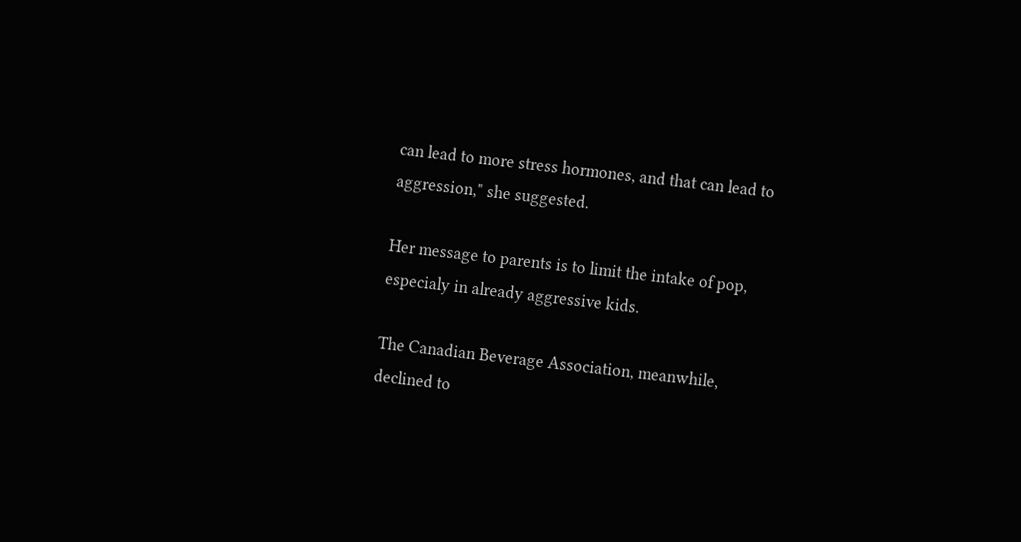can lead to more stress hormones, and that can lead to aggression," she suggested.

Her message to parents is to limit the intake of pop, especialy in already aggressive kids.

The Canadian Beverage Association, meanwhile, declined to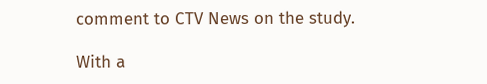comment to CTV News on the study.

With a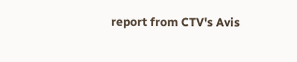report from CTV's Avis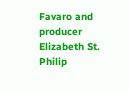Favaro and producer Elizabeth St. Philip